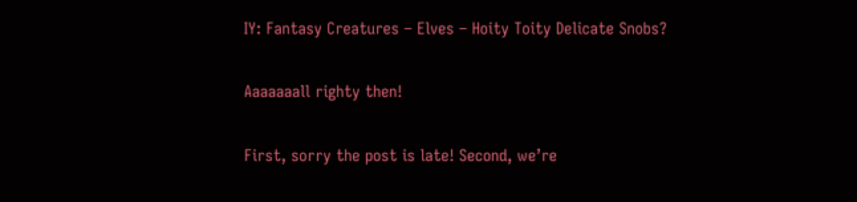IY: Fantasy Creatures – Elves – Hoity Toity Delicate Snobs?

Aaaaaaall righty then!

First, sorry the post is late! Second, we’re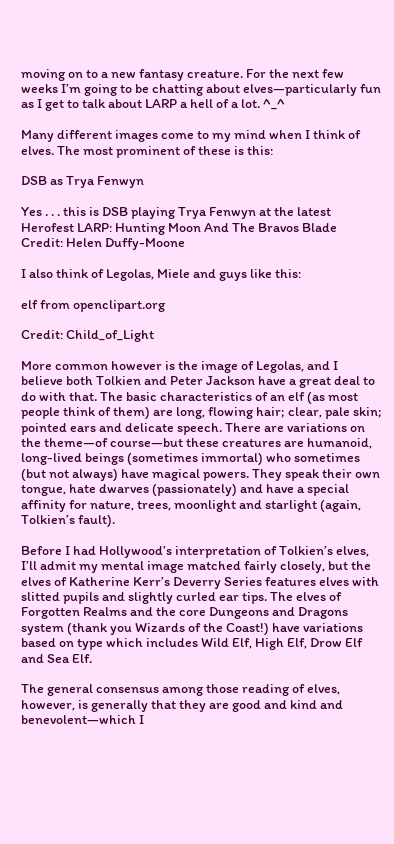moving on to a new fantasy creature. For the next few weeks I’m going to be chatting about elves—particularly fun as I get to talk about LARP a hell of a lot. ^_^

Many different images come to my mind when I think of elves. The most prominent of these is this:

DSB as Trya Fenwyn

Yes . . . this is DSB playing Trya Fenwyn at the latest Herofest LARP: Hunting Moon And The Bravos Blade
Credit: Helen Duffy-Moone

I also think of Legolas, Miele and guys like this:

elf from openclipart.org

Credit: Child_of_Light

More common however is the image of Legolas, and I believe both Tolkien and Peter Jackson have a great deal to do with that. The basic characteristics of an elf (as most people think of them) are long, flowing hair; clear, pale skin; pointed ears and delicate speech. There are variations on the theme—of course—but these creatures are humanoid, long-lived beings (sometimes immortal) who sometimes (but not always) have magical powers. They speak their own tongue, hate dwarves (passionately) and have a special affinity for nature, trees, moonlight and starlight (again, Tolkien’s fault).

Before I had Hollywood’s interpretation of Tolkien’s elves, I’ll admit my mental image matched fairly closely, but the elves of Katherine Kerr’s Deverry Series features elves with slitted pupils and slightly curled ear tips. The elves of Forgotten Realms and the core Dungeons and Dragons system (thank you Wizards of the Coast!) have variations based on type which includes Wild Elf, High Elf, Drow Elf and Sea Elf.

The general consensus among those reading of elves, however, is generally that they are good and kind and benevolent—which I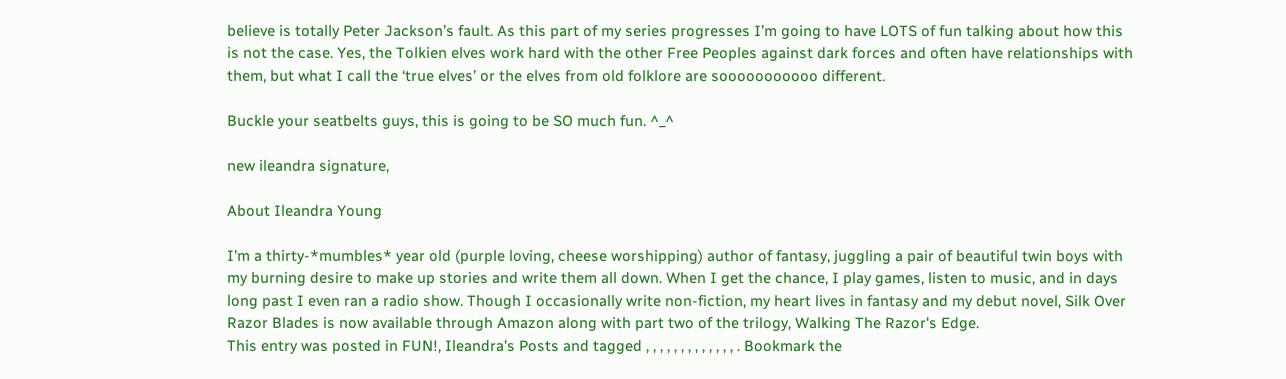believe is totally Peter Jackson’s fault. As this part of my series progresses I’m going to have LOTS of fun talking about how this is not the case. Yes, the Tolkien elves work hard with the other Free Peoples against dark forces and often have relationships with them, but what I call the ‘true elves’ or the elves from old folklore are sooooooooooo different.

Buckle your seatbelts guys, this is going to be SO much fun. ^_^

new ileandra signature,

About Ileandra Young

I'm a thirty-*mumbles* year old (purple loving, cheese worshipping) author of fantasy, juggling a pair of beautiful twin boys with my burning desire to make up stories and write them all down. When I get the chance, I play games, listen to music, and in days long past I even ran a radio show. Though I occasionally write non-fiction, my heart lives in fantasy and my debut novel, Silk Over Razor Blades is now available through Amazon along with part two of the trilogy, Walking The Razor's Edge.
This entry was posted in FUN!, Ileandra's Posts and tagged , , , , , , , , , , , , , . Bookmark the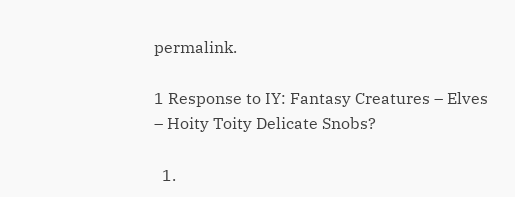permalink.

1 Response to IY: Fantasy Creatures – Elves – Hoity Toity Delicate Snobs?

  1.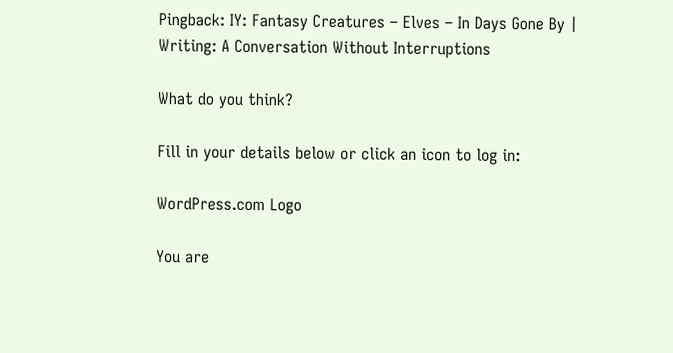Pingback: IY: Fantasy Creatures – Elves – In Days Gone By | Writing: A Conversation Without Interruptions

What do you think?

Fill in your details below or click an icon to log in:

WordPress.com Logo

You are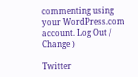commenting using your WordPress.com account. Log Out /  Change )

Twitter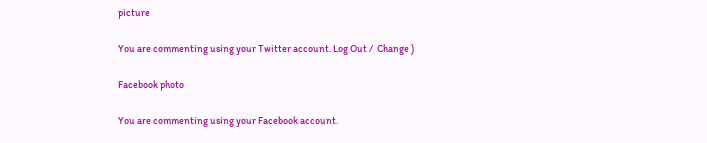picture

You are commenting using your Twitter account. Log Out /  Change )

Facebook photo

You are commenting using your Facebook account.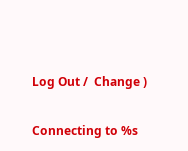Log Out /  Change )

Connecting to %s